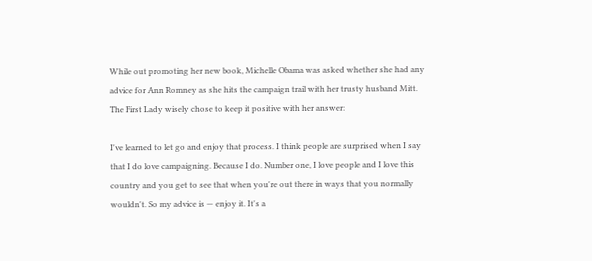While out promoting her new book, Michelle Obama was asked whether she had any advice for Ann Romney as she hits the campaign trail with her trusty husband Mitt. The First Lady wisely chose to keep it positive with her answer:

I've learned to let go and enjoy that process. I think people are surprised when I say that I do love campaigning. Because I do. Number one, I love people and I love this country and you get to see that when you're out there in ways that you normally wouldn't. So my advice is — enjoy it. It's a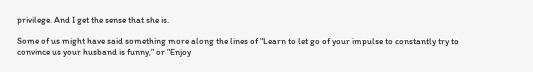privilege. And I get the sense that she is.

Some of us might have said something more along the lines of "Learn to let go of your impulse to constantly try to convince us your husband is funny," or "Enjoy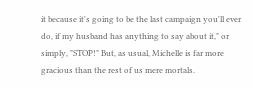it because it's going to be the last campaign you'll ever do, if my husband has anything to say about it," or simply, "STOP!" But, as usual, Michelle is far more gracious than the rest of us mere mortals.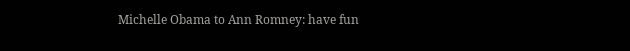Michelle Obama to Ann Romney: have fun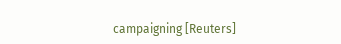campaigning [Reuters]